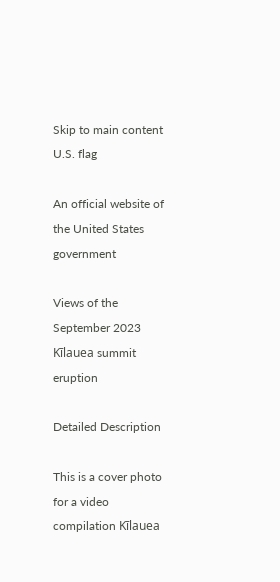Skip to main content
U.S. flag

An official website of the United States government

Views of the September 2023 Kīlauea summit eruption

Detailed Description

This is a cover photo for a video compilation Kīlauea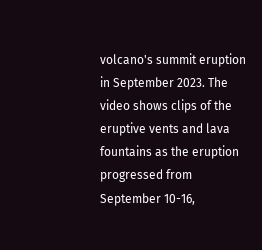volcano's summit eruption in September 2023. The video shows clips of the eruptive vents and lava fountains as the eruption progressed from September 10-16,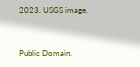2023. USGS image.


Public Domain.